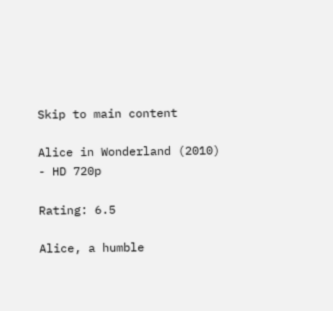Skip to main content

Alice in Wonderland (2010) - HD 720p

Rating: 6.5

Alice, a humble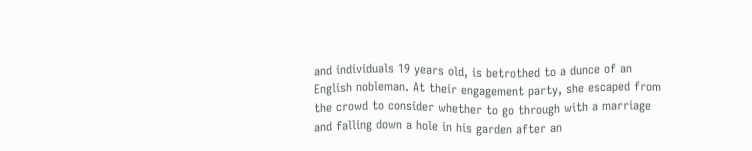and individuals 19 years old, is betrothed to a dunce of an English nobleman. At their engagement party, she escaped from the crowd to consider whether to go through with a marriage and falling down a hole in his garden after an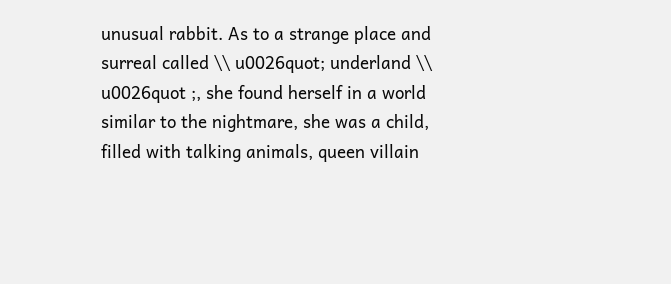unusual rabbit. As to a strange place and surreal called \\ u0026quot; underland \\ u0026quot ;, she found herself in a world similar to the nightmare, she was a child, filled with talking animals, queen villain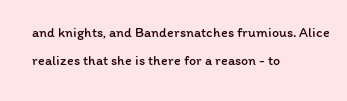and knights, and Bandersnatches frumious. Alice realizes that she is there for a reason - to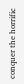conquer the horrific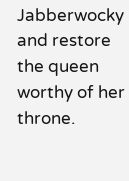Jabberwocky and restore the queen worthy of her throne.